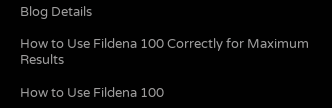Blog Details

How to Use Fildena 100 Correctly for Maximum Results

How to Use Fildena 100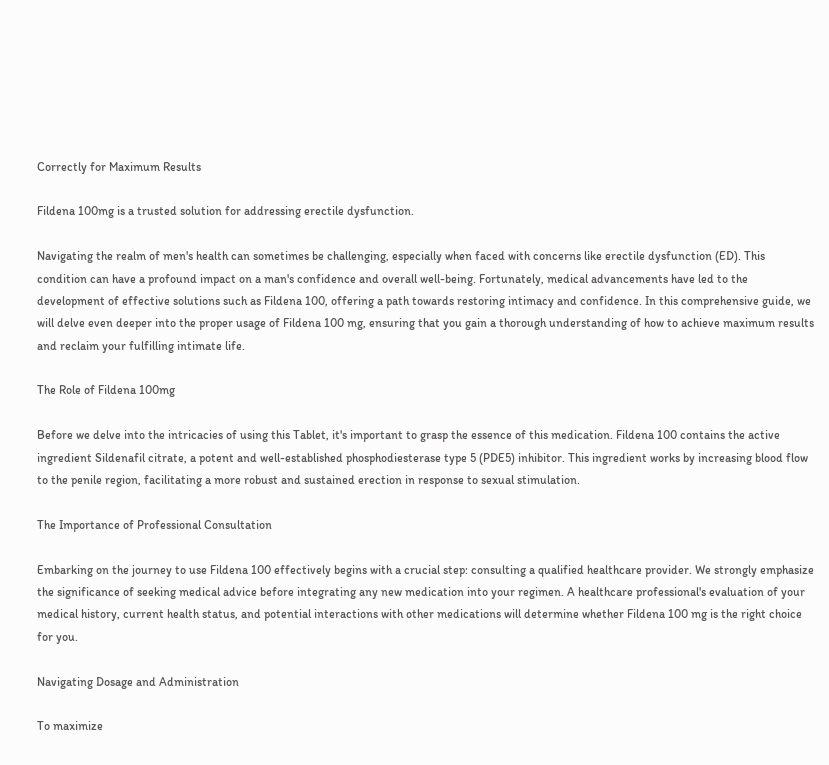Correctly for Maximum Results

Fildena 100mg is a trusted solution for addressing erectile dysfunction.

Navigating the realm of men's health can sometimes be challenging, especially when faced with concerns like erectile dysfunction (ED). This condition can have a profound impact on a man's confidence and overall well-being. Fortunately, medical advancements have led to the development of effective solutions such as Fildena 100, offering a path towards restoring intimacy and confidence. In this comprehensive guide, we will delve even deeper into the proper usage of Fildena 100 mg, ensuring that you gain a thorough understanding of how to achieve maximum results and reclaim your fulfilling intimate life.

The Role of Fildena 100mg

Before we delve into the intricacies of using this Tablet, it's important to grasp the essence of this medication. Fildena 100 contains the active ingredient Sildenafil citrate, a potent and well-established phosphodiesterase type 5 (PDE5) inhibitor. This ingredient works by increasing blood flow to the penile region, facilitating a more robust and sustained erection in response to sexual stimulation.

The Importance of Professional Consultation

Embarking on the journey to use Fildena 100 effectively begins with a crucial step: consulting a qualified healthcare provider. We strongly emphasize the significance of seeking medical advice before integrating any new medication into your regimen. A healthcare professional's evaluation of your medical history, current health status, and potential interactions with other medications will determine whether Fildena 100 mg is the right choice for you.

Navigating Dosage and Administration

To maximize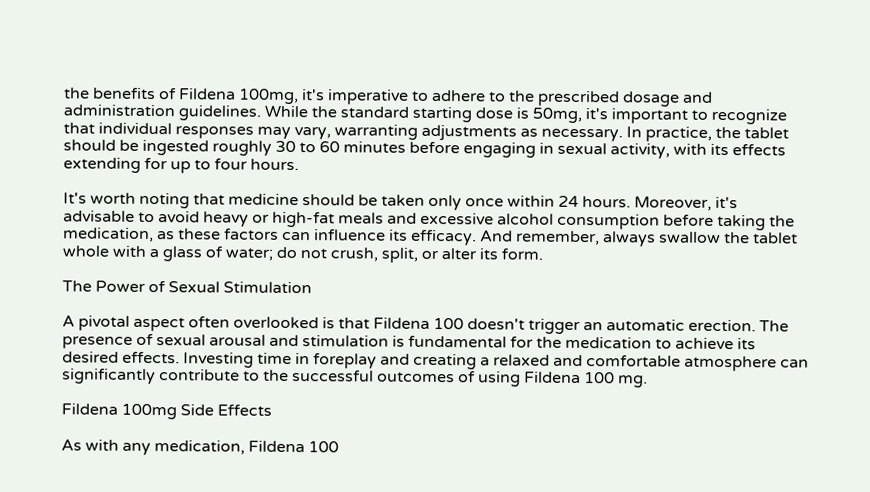the benefits of Fildena 100mg, it's imperative to adhere to the prescribed dosage and administration guidelines. While the standard starting dose is 50mg, it's important to recognize that individual responses may vary, warranting adjustments as necessary. In practice, the tablet should be ingested roughly 30 to 60 minutes before engaging in sexual activity, with its effects extending for up to four hours.

It's worth noting that medicine should be taken only once within 24 hours. Moreover, it's advisable to avoid heavy or high-fat meals and excessive alcohol consumption before taking the medication, as these factors can influence its efficacy. And remember, always swallow the tablet whole with a glass of water; do not crush, split, or alter its form.

The Power of Sexual Stimulation

A pivotal aspect often overlooked is that Fildena 100 doesn't trigger an automatic erection. The presence of sexual arousal and stimulation is fundamental for the medication to achieve its desired effects. Investing time in foreplay and creating a relaxed and comfortable atmosphere can significantly contribute to the successful outcomes of using Fildena 100 mg.

Fildena 100mg Side Effects

As with any medication, Fildena 100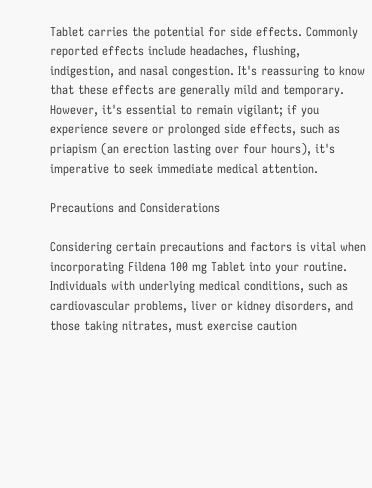Tablet carries the potential for side effects. Commonly reported effects include headaches, flushing, indigestion, and nasal congestion. It's reassuring to know that these effects are generally mild and temporary. However, it's essential to remain vigilant; if you experience severe or prolonged side effects, such as priapism (an erection lasting over four hours), it's imperative to seek immediate medical attention.

Precautions and Considerations

Considering certain precautions and factors is vital when incorporating Fildena 100 mg Tablet into your routine. Individuals with underlying medical conditions, such as cardiovascular problems, liver or kidney disorders, and those taking nitrates, must exercise caution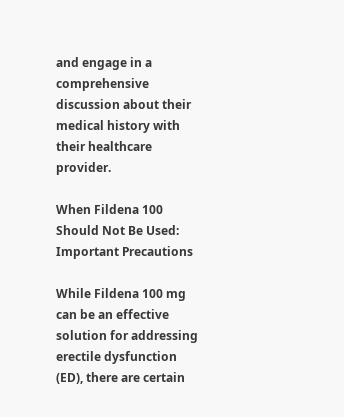and engage in a comprehensive discussion about their medical history with their healthcare provider.

When Fildena 100 Should Not Be Used: Important Precautions

While Fildena 100 mg can be an effective solution for addressing erectile dysfunction (ED), there are certain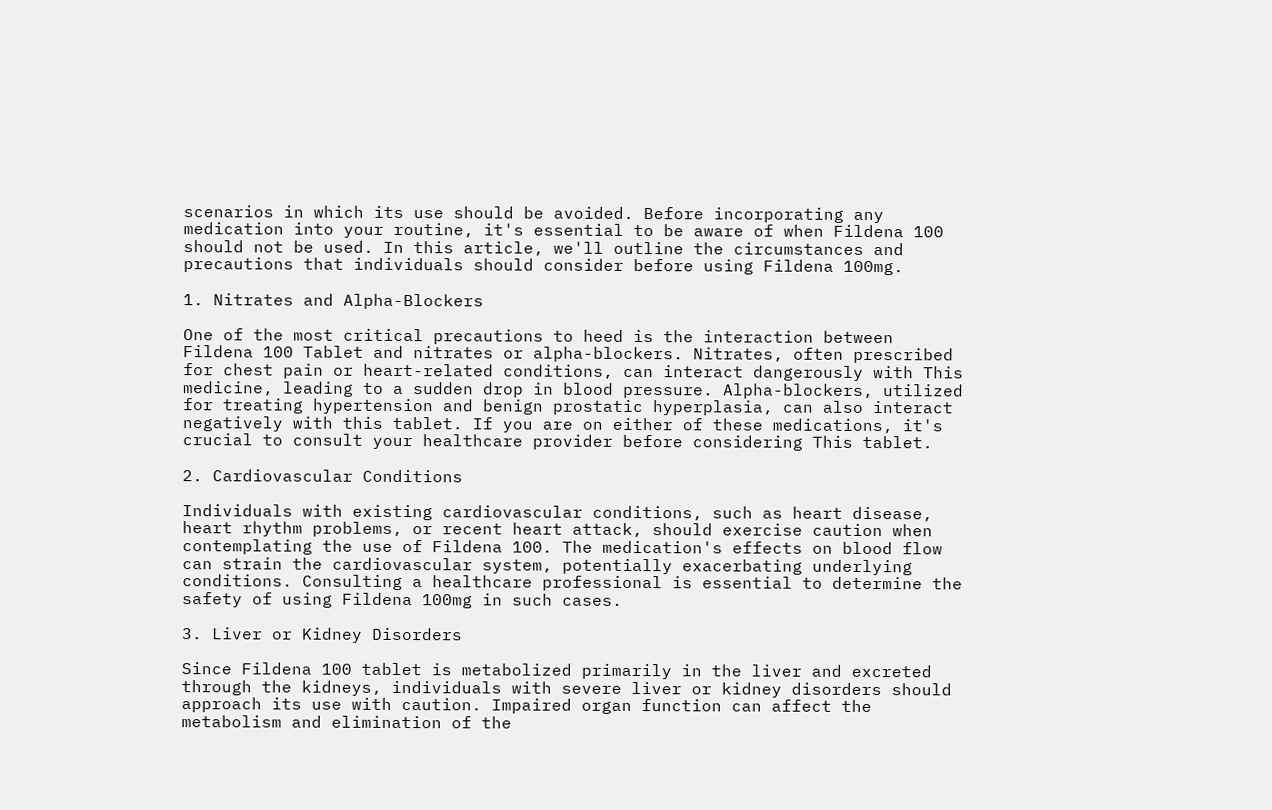scenarios in which its use should be avoided. Before incorporating any medication into your routine, it's essential to be aware of when Fildena 100 should not be used. In this article, we'll outline the circumstances and precautions that individuals should consider before using Fildena 100mg.

1. Nitrates and Alpha-Blockers

One of the most critical precautions to heed is the interaction between Fildena 100 Tablet and nitrates or alpha-blockers. Nitrates, often prescribed for chest pain or heart-related conditions, can interact dangerously with This medicine, leading to a sudden drop in blood pressure. Alpha-blockers, utilized for treating hypertension and benign prostatic hyperplasia, can also interact negatively with this tablet. If you are on either of these medications, it's crucial to consult your healthcare provider before considering This tablet.

2. Cardiovascular Conditions

Individuals with existing cardiovascular conditions, such as heart disease, heart rhythm problems, or recent heart attack, should exercise caution when contemplating the use of Fildena 100. The medication's effects on blood flow can strain the cardiovascular system, potentially exacerbating underlying conditions. Consulting a healthcare professional is essential to determine the safety of using Fildena 100mg in such cases.

3. Liver or Kidney Disorders

Since Fildena 100 tablet is metabolized primarily in the liver and excreted through the kidneys, individuals with severe liver or kidney disorders should approach its use with caution. Impaired organ function can affect the metabolism and elimination of the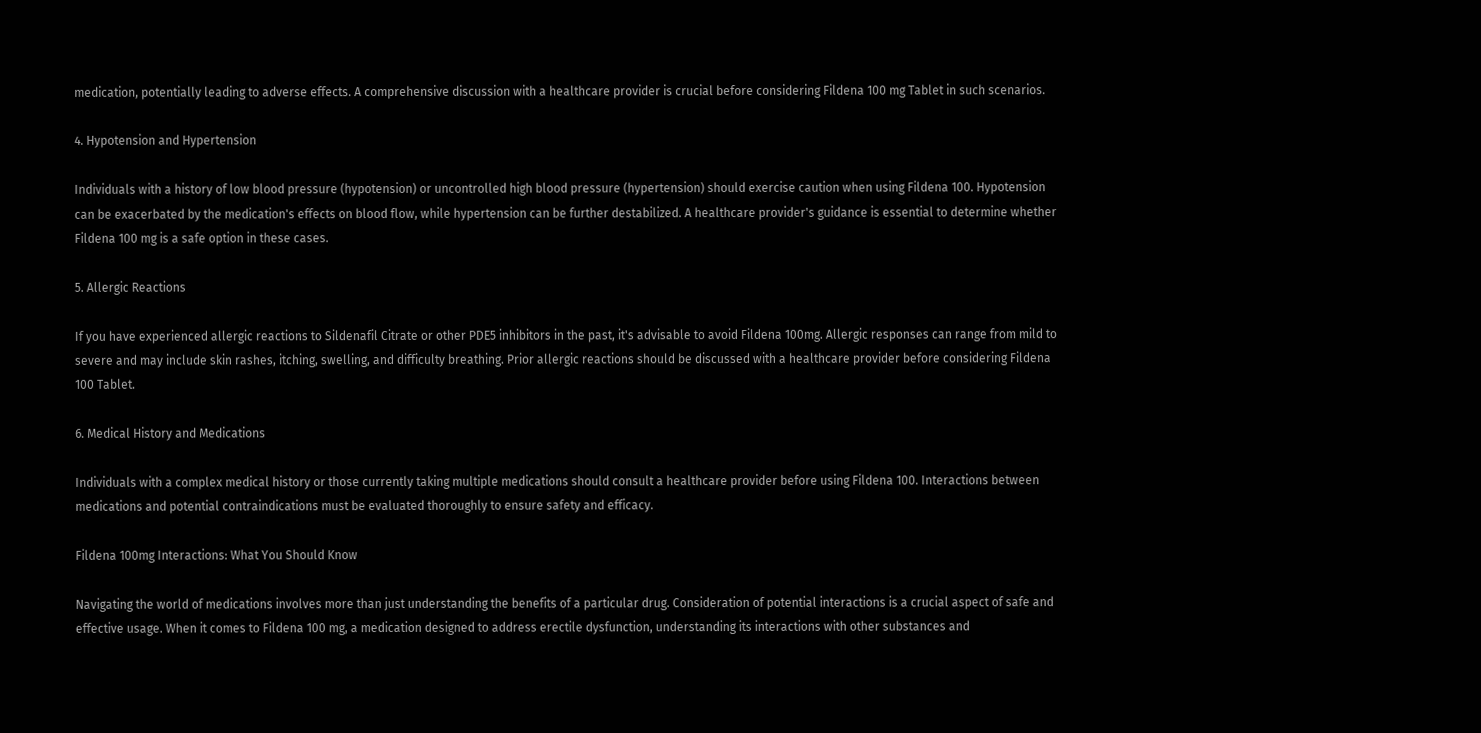medication, potentially leading to adverse effects. A comprehensive discussion with a healthcare provider is crucial before considering Fildena 100 mg Tablet in such scenarios.

4. Hypotension and Hypertension

Individuals with a history of low blood pressure (hypotension) or uncontrolled high blood pressure (hypertension) should exercise caution when using Fildena 100. Hypotension can be exacerbated by the medication's effects on blood flow, while hypertension can be further destabilized. A healthcare provider's guidance is essential to determine whether Fildena 100 mg is a safe option in these cases.

5. Allergic Reactions

If you have experienced allergic reactions to Sildenafil Citrate or other PDE5 inhibitors in the past, it's advisable to avoid Fildena 100mg. Allergic responses can range from mild to severe and may include skin rashes, itching, swelling, and difficulty breathing. Prior allergic reactions should be discussed with a healthcare provider before considering Fildena 100 Tablet.

6. Medical History and Medications

Individuals with a complex medical history or those currently taking multiple medications should consult a healthcare provider before using Fildena 100. Interactions between medications and potential contraindications must be evaluated thoroughly to ensure safety and efficacy.

Fildena 100mg Interactions: What You Should Know

Navigating the world of medications involves more than just understanding the benefits of a particular drug. Consideration of potential interactions is a crucial aspect of safe and effective usage. When it comes to Fildena 100 mg, a medication designed to address erectile dysfunction, understanding its interactions with other substances and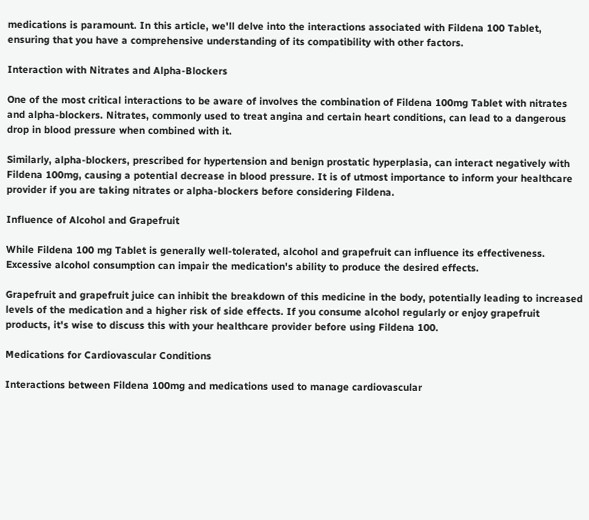medications is paramount. In this article, we'll delve into the interactions associated with Fildena 100 Tablet, ensuring that you have a comprehensive understanding of its compatibility with other factors.

Interaction with Nitrates and Alpha-Blockers

One of the most critical interactions to be aware of involves the combination of Fildena 100mg Tablet with nitrates and alpha-blockers. Nitrates, commonly used to treat angina and certain heart conditions, can lead to a dangerous drop in blood pressure when combined with it.

Similarly, alpha-blockers, prescribed for hypertension and benign prostatic hyperplasia, can interact negatively with Fildena 100mg, causing a potential decrease in blood pressure. It is of utmost importance to inform your healthcare provider if you are taking nitrates or alpha-blockers before considering Fildena.

Influence of Alcohol and Grapefruit

While Fildena 100 mg Tablet is generally well-tolerated, alcohol and grapefruit can influence its effectiveness. Excessive alcohol consumption can impair the medication's ability to produce the desired effects.

Grapefruit and grapefruit juice can inhibit the breakdown of this medicine in the body, potentially leading to increased levels of the medication and a higher risk of side effects. If you consume alcohol regularly or enjoy grapefruit products, it's wise to discuss this with your healthcare provider before using Fildena 100.

Medications for Cardiovascular Conditions

Interactions between Fildena 100mg and medications used to manage cardiovascular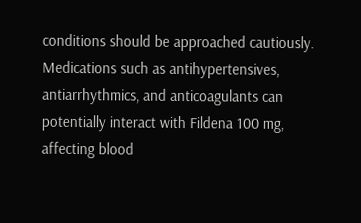conditions should be approached cautiously. Medications such as antihypertensives, antiarrhythmics, and anticoagulants can potentially interact with Fildena 100 mg, affecting blood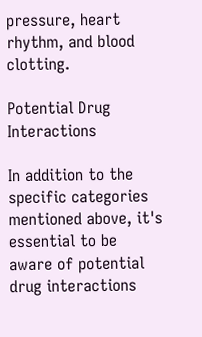pressure, heart rhythm, and blood clotting.

Potential Drug Interactions

In addition to the specific categories mentioned above, it's essential to be aware of potential drug interactions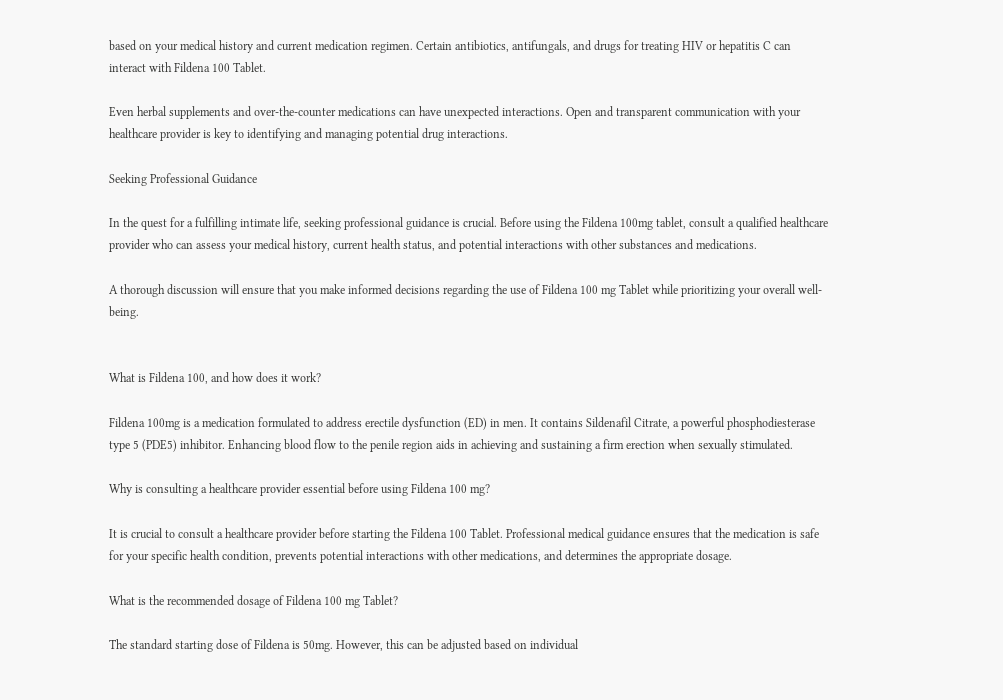based on your medical history and current medication regimen. Certain antibiotics, antifungals, and drugs for treating HIV or hepatitis C can interact with Fildena 100 Tablet.

Even herbal supplements and over-the-counter medications can have unexpected interactions. Open and transparent communication with your healthcare provider is key to identifying and managing potential drug interactions.

Seeking Professional Guidance

In the quest for a fulfilling intimate life, seeking professional guidance is crucial. Before using the Fildena 100mg tablet, consult a qualified healthcare provider who can assess your medical history, current health status, and potential interactions with other substances and medications.

A thorough discussion will ensure that you make informed decisions regarding the use of Fildena 100 mg Tablet while prioritizing your overall well-being.


What is Fildena 100, and how does it work?

Fildena 100mg is a medication formulated to address erectile dysfunction (ED) in men. It contains Sildenafil Citrate, a powerful phosphodiesterase type 5 (PDE5) inhibitor. Enhancing blood flow to the penile region aids in achieving and sustaining a firm erection when sexually stimulated.

Why is consulting a healthcare provider essential before using Fildena 100 mg?

It is crucial to consult a healthcare provider before starting the Fildena 100 Tablet. Professional medical guidance ensures that the medication is safe for your specific health condition, prevents potential interactions with other medications, and determines the appropriate dosage.

What is the recommended dosage of Fildena 100 mg Tablet?

The standard starting dose of Fildena is 50mg. However, this can be adjusted based on individual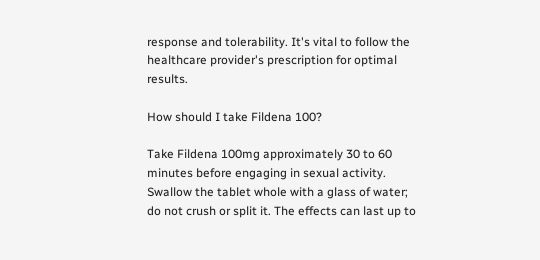response and tolerability. It's vital to follow the healthcare provider's prescription for optimal results.

How should I take Fildena 100?

Take Fildena 100mg approximately 30 to 60 minutes before engaging in sexual activity. Swallow the tablet whole with a glass of water; do not crush or split it. The effects can last up to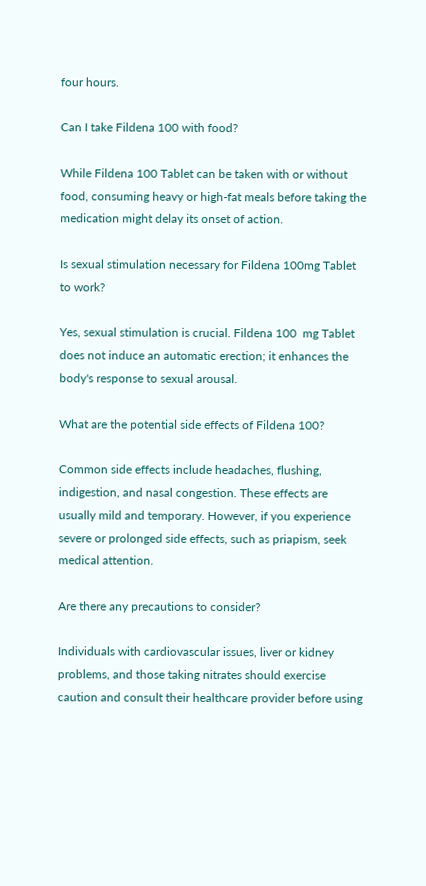four hours.

Can I take Fildena 100 with food?

While Fildena 100 Tablet can be taken with or without food, consuming heavy or high-fat meals before taking the medication might delay its onset of action.

Is sexual stimulation necessary for Fildena 100mg Tablet to work?

Yes, sexual stimulation is crucial. Fildena 100  mg Tablet does not induce an automatic erection; it enhances the body's response to sexual arousal.

What are the potential side effects of Fildena 100?

Common side effects include headaches, flushing, indigestion, and nasal congestion. These effects are usually mild and temporary. However, if you experience severe or prolonged side effects, such as priapism, seek medical attention.

Are there any precautions to consider?

Individuals with cardiovascular issues, liver or kidney problems, and those taking nitrates should exercise caution and consult their healthcare provider before using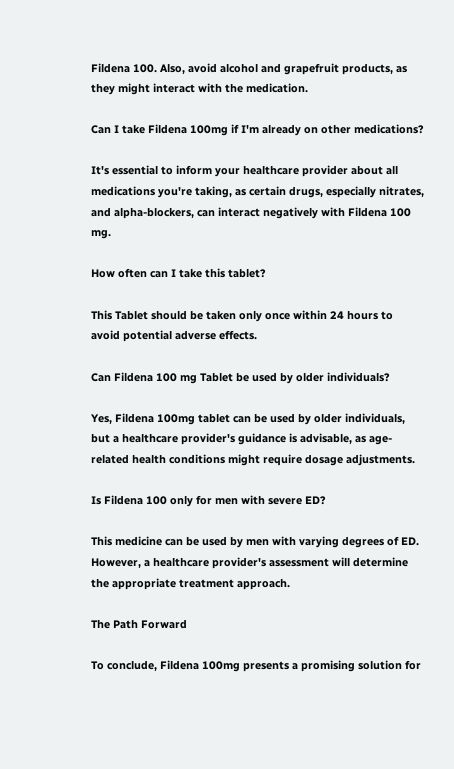Fildena 100. Also, avoid alcohol and grapefruit products, as they might interact with the medication.

Can I take Fildena 100mg if I'm already on other medications?

It's essential to inform your healthcare provider about all medications you're taking, as certain drugs, especially nitrates, and alpha-blockers, can interact negatively with Fildena 100 mg.

How often can I take this tablet?

This Tablet should be taken only once within 24 hours to avoid potential adverse effects.

Can Fildena 100 mg Tablet be used by older individuals?

Yes, Fildena 100mg tablet can be used by older individuals, but a healthcare provider's guidance is advisable, as age-related health conditions might require dosage adjustments.

Is Fildena 100 only for men with severe ED?

This medicine can be used by men with varying degrees of ED. However, a healthcare provider's assessment will determine the appropriate treatment approach.

The Path Forward

To conclude, Fildena 100mg presents a promising solution for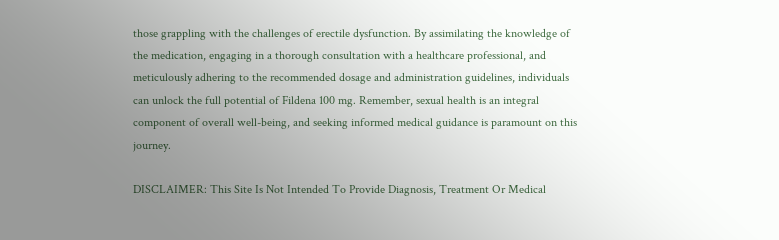those grappling with the challenges of erectile dysfunction. By assimilating the knowledge of the medication, engaging in a thorough consultation with a healthcare professional, and meticulously adhering to the recommended dosage and administration guidelines, individuals can unlock the full potential of Fildena 100 mg. Remember, sexual health is an integral component of overall well-being, and seeking informed medical guidance is paramount on this journey.

DISCLAIMER: This Site Is Not Intended To Provide Diagnosis, Treatment Or Medical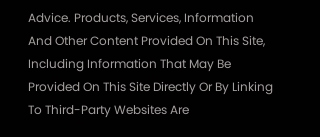Advice. Products, Services, Information And Other Content Provided On This Site, Including Information That May Be Provided On This Site Directly Or By Linking To Third-Party Websites Are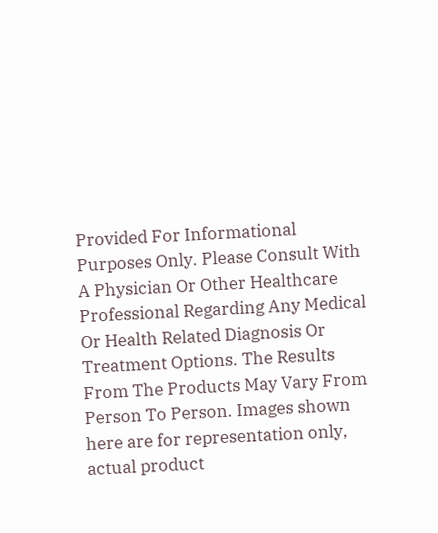Provided For Informational Purposes Only. Please Consult With A Physician Or Other Healthcare Professional Regarding Any Medical Or Health Related Diagnosis Or Treatment Options. The Results From The Products May Vary From Person To Person. Images shown here are for representation only, actual product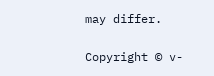may differ.

Copyright © v-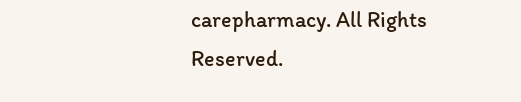carepharmacy. All Rights Reserved.